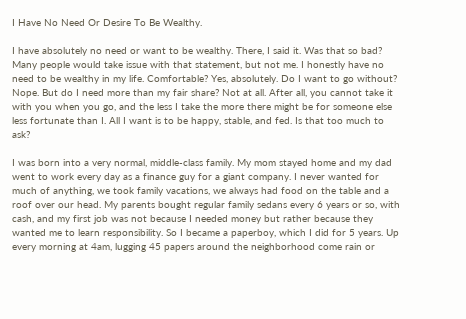I Have No Need Or Desire To Be Wealthy.

I have absolutely no need or want to be wealthy. There, I said it. Was that so bad? Many people would take issue with that statement, but not me. I honestly have no need to be wealthy in my life. Comfortable? Yes, absolutely. Do I want to go without? Nope. But do I need more than my fair share? Not at all. After all, you cannot take it with you when you go, and the less I take the more there might be for someone else less fortunate than I. All I want is to be happy, stable, and fed. Is that too much to ask?

I was born into a very normal, middle-class family. My mom stayed home and my dad went to work every day as a finance guy for a giant company. I never wanted for much of anything, we took family vacations, we always had food on the table and a roof over our head. My parents bought regular family sedans every 6 years or so, with cash, and my first job was not because I needed money but rather because they wanted me to learn responsibility. So I became a paperboy, which I did for 5 years. Up every morning at 4am, lugging 45 papers around the neighborhood come rain or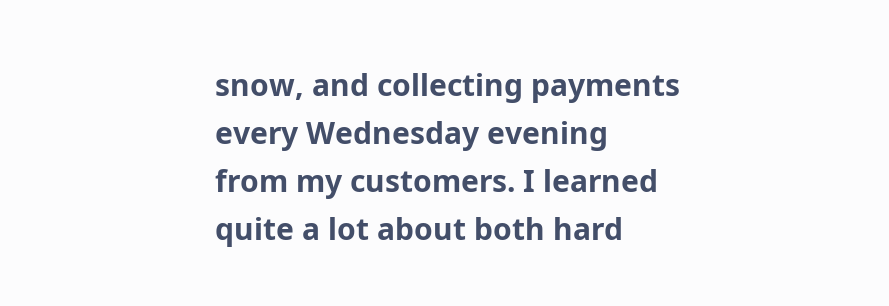snow, and collecting payments every Wednesday evening from my customers. I learned quite a lot about both hard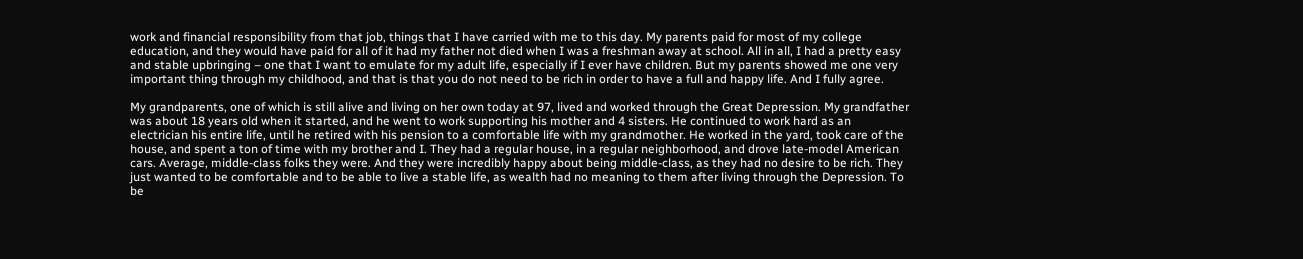work and financial responsibility from that job, things that I have carried with me to this day. My parents paid for most of my college education, and they would have paid for all of it had my father not died when I was a freshman away at school. All in all, I had a pretty easy and stable upbringing – one that I want to emulate for my adult life, especially if I ever have children. But my parents showed me one very important thing through my childhood, and that is that you do not need to be rich in order to have a full and happy life. And I fully agree.

My grandparents, one of which is still alive and living on her own today at 97, lived and worked through the Great Depression. My grandfather was about 18 years old when it started, and he went to work supporting his mother and 4 sisters. He continued to work hard as an electrician his entire life, until he retired with his pension to a comfortable life with my grandmother. He worked in the yard, took care of the house, and spent a ton of time with my brother and I. They had a regular house, in a regular neighborhood, and drove late-model American cars. Average, middle-class folks they were. And they were incredibly happy about being middle-class, as they had no desire to be rich. They just wanted to be comfortable and to be able to live a stable life, as wealth had no meaning to them after living through the Depression. To be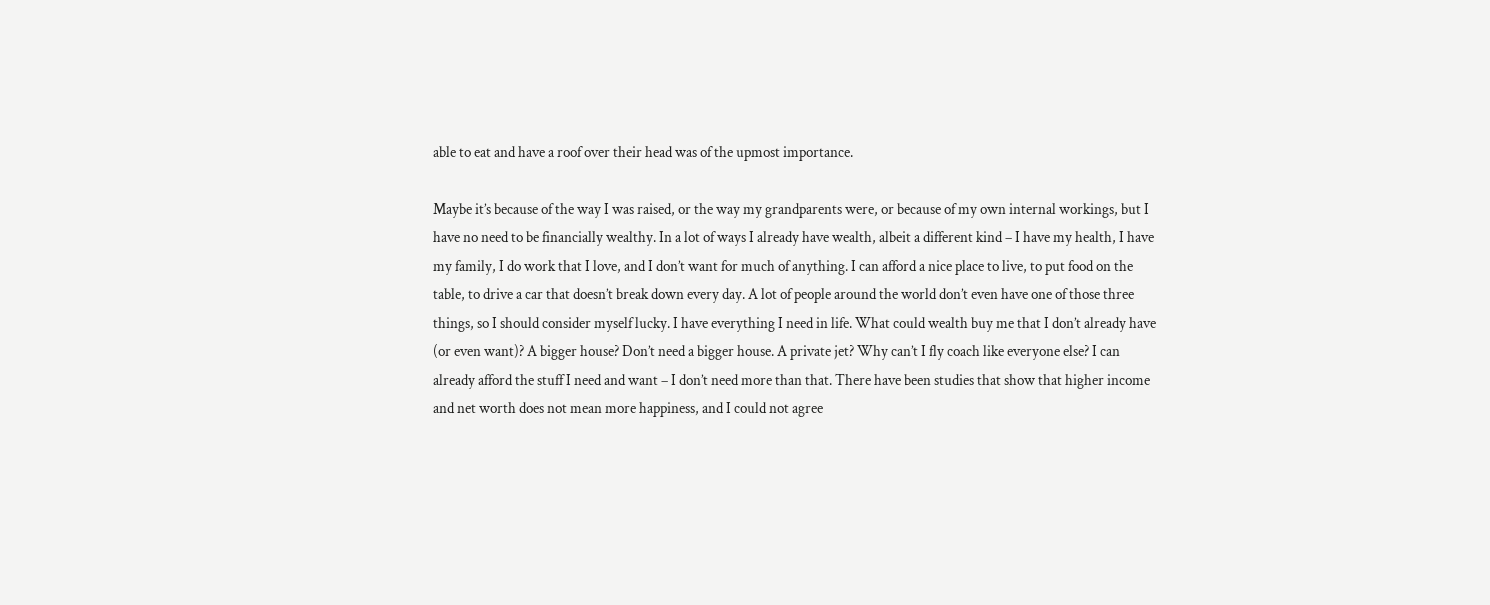able to eat and have a roof over their head was of the upmost importance.

Maybe it’s because of the way I was raised, or the way my grandparents were, or because of my own internal workings, but I have no need to be financially wealthy. In a lot of ways I already have wealth, albeit a different kind – I have my health, I have my family, I do work that I love, and I don’t want for much of anything. I can afford a nice place to live, to put food on the table, to drive a car that doesn’t break down every day. A lot of people around the world don’t even have one of those three things, so I should consider myself lucky. I have everything I need in life. What could wealth buy me that I don’t already have (or even want)? A bigger house? Don’t need a bigger house. A private jet? Why can’t I fly coach like everyone else? I can already afford the stuff I need and want – I don’t need more than that. There have been studies that show that higher income and net worth does not mean more happiness, and I could not agree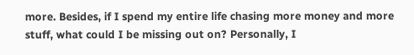more. Besides, if I spend my entire life chasing more money and more stuff, what could I be missing out on? Personally, I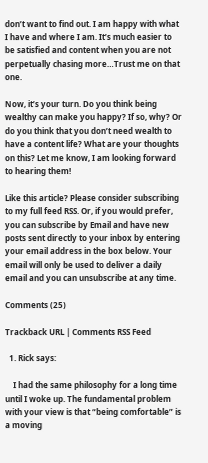don’t want to find out. I am happy with what I have and where I am. It’s much easier to be satisfied and content when you are not perpetually chasing more…Trust me on that one.

Now, it’s your turn. Do you think being wealthy can make you happy? If so, why? Or do you think that you don’t need wealth to have a content life? What are your thoughts on this? Let me know, I am looking forward to hearing them!

Like this article? Please consider subscribing to my full feed RSS. Or, if you would prefer, you can subscribe by Email and have new posts sent directly to your inbox by entering your email address in the box below. Your email will only be used to deliver a daily email and you can unsubscribe at any time.

Comments (25)

Trackback URL | Comments RSS Feed

  1. Rick says:

    I had the same philosophy for a long time until I woke up. The fundamental problem with your view is that “being comfortable” is a moving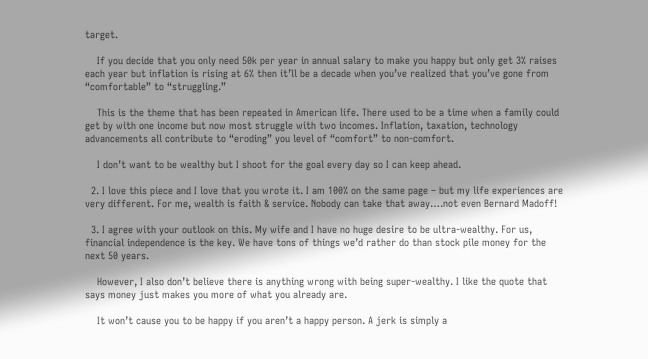target.

    If you decide that you only need 50k per year in annual salary to make you happy but only get 3% raises each year but inflation is rising at 6% then it’ll be a decade when you’ve realized that you’ve gone from “comfortable” to “struggling.”

    This is the theme that has been repeated in American life. There used to be a time when a family could get by with one income but now most struggle with two incomes. Inflation, taxation, technology advancements all contribute to “eroding” you level of “comfort” to non-comfort.

    I don’t want to be wealthy but I shoot for the goal every day so I can keep ahead.

  2. I love this piece and I love that you wrote it. I am 100% on the same page – but my life experiences are very different. For me, wealth is faith & service. Nobody can take that away….not even Bernard Madoff!

  3. I agree with your outlook on this. My wife and I have no huge desire to be ultra-wealthy. For us, financial independence is the key. We have tons of things we’d rather do than stock pile money for the next 50 years.

    However, I also don’t believe there is anything wrong with being super-wealthy. I like the quote that says money just makes you more of what you already are.

    It won’t cause you to be happy if you aren’t a happy person. A jerk is simply a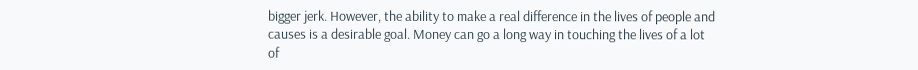bigger jerk. However, the ability to make a real difference in the lives of people and causes is a desirable goal. Money can go a long way in touching the lives of a lot of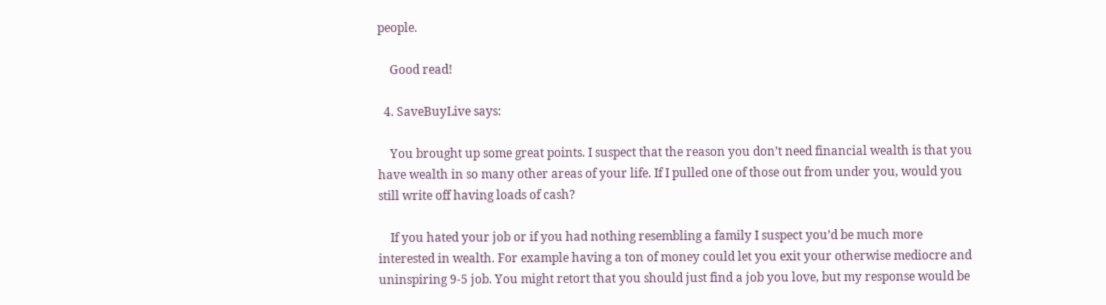people.

    Good read!

  4. SaveBuyLive says:

    You brought up some great points. I suspect that the reason you don’t need financial wealth is that you have wealth in so many other areas of your life. If I pulled one of those out from under you, would you still write off having loads of cash?

    If you hated your job or if you had nothing resembling a family I suspect you’d be much more interested in wealth. For example having a ton of money could let you exit your otherwise mediocre and uninspiring 9-5 job. You might retort that you should just find a job you love, but my response would be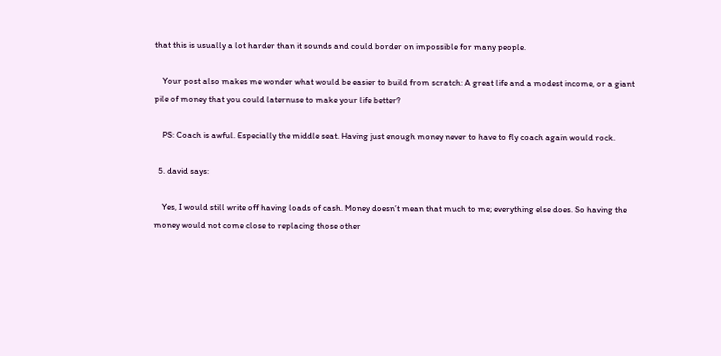that this is usually a lot harder than it sounds and could border on impossible for many people.

    Your post also makes me wonder what would be easier to build from scratch: A great life and a modest income, or a giant pile of money that you could laternuse to make your life better?

    PS: Coach is awful. Especially the middle seat. Having just enough money never to have to fly coach again would rock.

  5. david says:

    Yes, I would still write off having loads of cash. Money doesn’t mean that much to me; everything else does. So having the money would not come close to replacing those other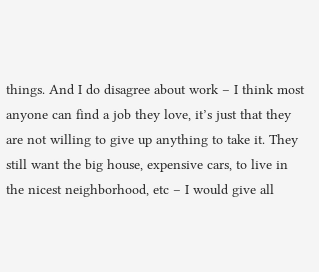things. And I do disagree about work – I think most anyone can find a job they love, it’s just that they are not willing to give up anything to take it. They still want the big house, expensive cars, to live in the nicest neighborhood, etc – I would give all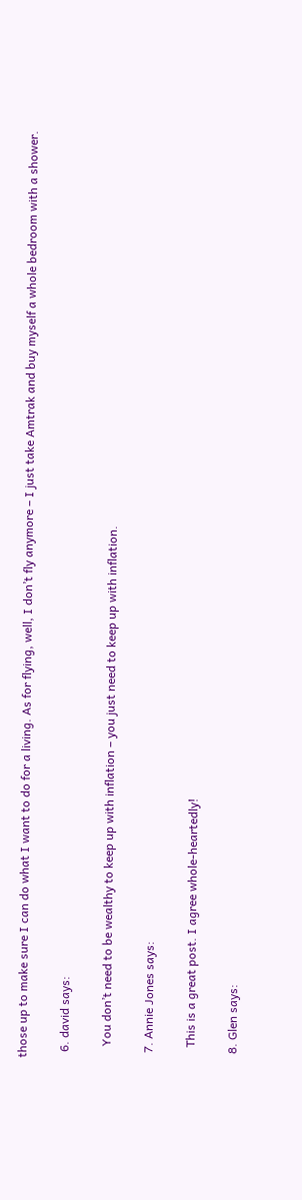those up to make sure I can do what I want to do for a living. As for flying, well, I don’t fly anymore – I just take Amtrak and buy myself a whole bedroom with a shower.

  6. david says:

    You don’t need to be wealthy to keep up with inflation – you just need to keep up with inflation.

  7. Annie Jones says:

    This is a great post. I agree whole-heartedly!

  8. Glen says: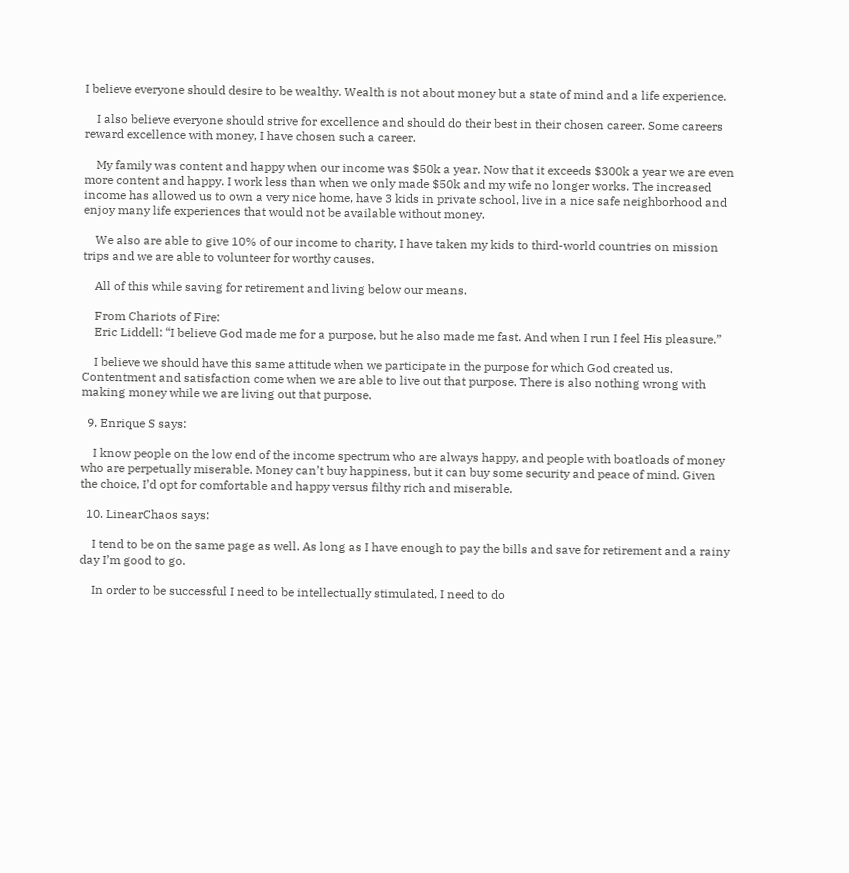I believe everyone should desire to be wealthy. Wealth is not about money but a state of mind and a life experience.

    I also believe everyone should strive for excellence and should do their best in their chosen career. Some careers reward excellence with money, I have chosen such a career.

    My family was content and happy when our income was $50k a year. Now that it exceeds $300k a year we are even more content and happy. I work less than when we only made $50k and my wife no longer works. The increased income has allowed us to own a very nice home, have 3 kids in private school, live in a nice safe neighborhood and enjoy many life experiences that would not be available without money.

    We also are able to give 10% of our income to charity, I have taken my kids to third-world countries on mission trips and we are able to volunteer for worthy causes.

    All of this while saving for retirement and living below our means.

    From Chariots of Fire:
    Eric Liddell: “I believe God made me for a purpose, but he also made me fast. And when I run I feel His pleasure.”

    I believe we should have this same attitude when we participate in the purpose for which God created us. Contentment and satisfaction come when we are able to live out that purpose. There is also nothing wrong with making money while we are living out that purpose.

  9. Enrique S says:

    I know people on the low end of the income spectrum who are always happy, and people with boatloads of money who are perpetually miserable. Money can’t buy happiness, but it can buy some security and peace of mind. Given the choice, I’d opt for comfortable and happy versus filthy rich and miserable.

  10. LinearChaos says:

    I tend to be on the same page as well. As long as I have enough to pay the bills and save for retirement and a rainy day I’m good to go.

    In order to be successful I need to be intellectually stimulated, I need to do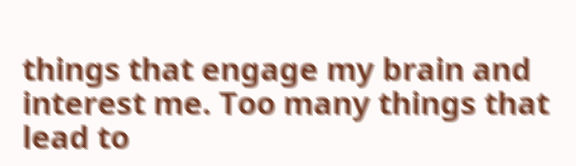things that engage my brain and interest me. Too many things that lead to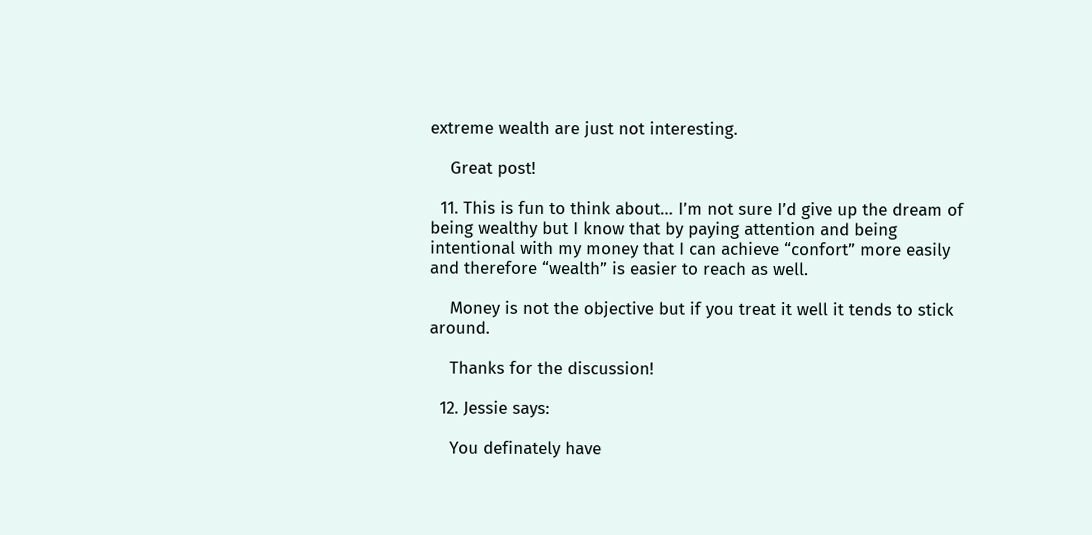extreme wealth are just not interesting.

    Great post!

  11. This is fun to think about… I’m not sure I’d give up the dream of being wealthy but I know that by paying attention and being intentional with my money that I can achieve “confort” more easily and therefore “wealth” is easier to reach as well.

    Money is not the objective but if you treat it well it tends to stick around.

    Thanks for the discussion!

  12. Jessie says:

    You definately have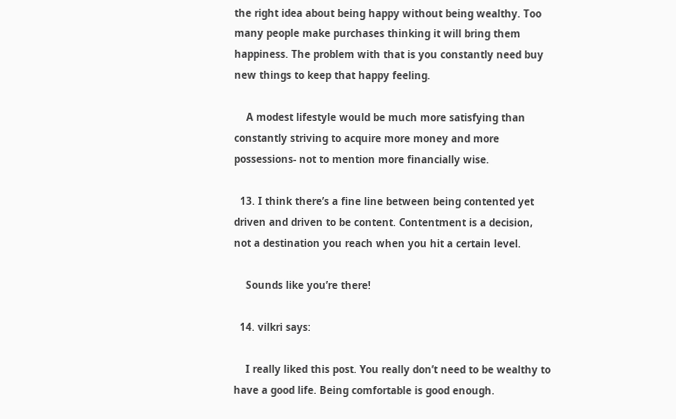the right idea about being happy without being wealthy. Too many people make purchases thinking it will bring them happiness. The problem with that is you constantly need buy new things to keep that happy feeling.

    A modest lifestyle would be much more satisfying than constantly striving to acquire more money and more possessions- not to mention more financially wise.

  13. I think there’s a fine line between being contented yet driven and driven to be content. Contentment is a decision, not a destination you reach when you hit a certain level.

    Sounds like you’re there!

  14. vilkri says:

    I really liked this post. You really don’t need to be wealthy to have a good life. Being comfortable is good enough.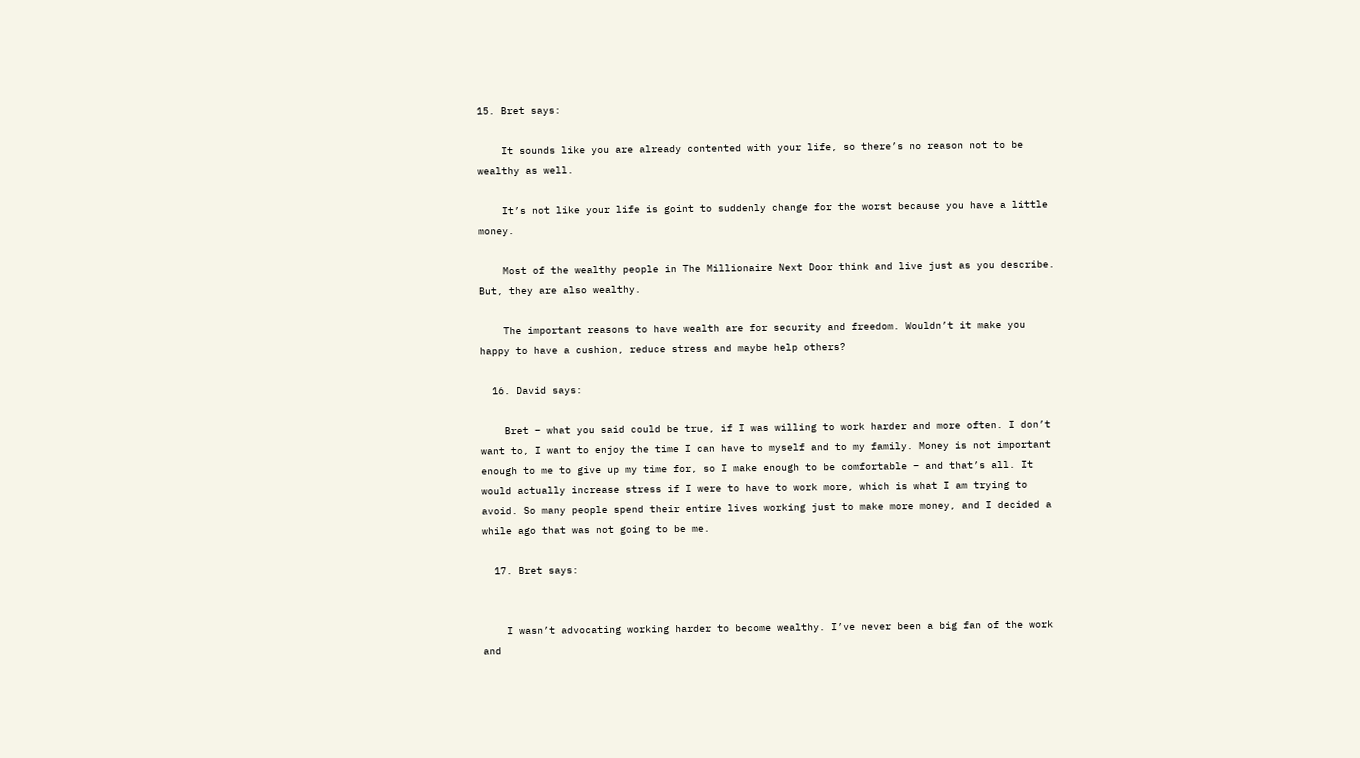15. Bret says:

    It sounds like you are already contented with your life, so there’s no reason not to be wealthy as well.

    It’s not like your life is goint to suddenly change for the worst because you have a little money.

    Most of the wealthy people in The Millionaire Next Door think and live just as you describe. But, they are also wealthy.

    The important reasons to have wealth are for security and freedom. Wouldn’t it make you happy to have a cushion, reduce stress and maybe help others?

  16. David says:

    Bret – what you said could be true, if I was willing to work harder and more often. I don’t want to, I want to enjoy the time I can have to myself and to my family. Money is not important enough to me to give up my time for, so I make enough to be comfortable – and that’s all. It would actually increase stress if I were to have to work more, which is what I am trying to avoid. So many people spend their entire lives working just to make more money, and I decided a while ago that was not going to be me.

  17. Bret says:


    I wasn’t advocating working harder to become wealthy. I’ve never been a big fan of the work and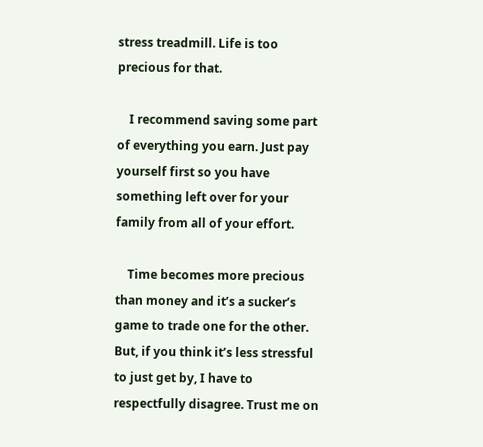stress treadmill. Life is too precious for that.

    I recommend saving some part of everything you earn. Just pay yourself first so you have something left over for your family from all of your effort.

    Time becomes more precious than money and it’s a sucker’s game to trade one for the other. But, if you think it’s less stressful to just get by, I have to respectfully disagree. Trust me on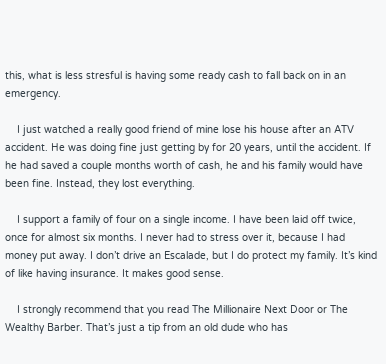this, what is less stresful is having some ready cash to fall back on in an emergency.

    I just watched a really good friend of mine lose his house after an ATV accident. He was doing fine just getting by for 20 years, until the accident. If he had saved a couple months worth of cash, he and his family would have been fine. Instead, they lost everything.

    I support a family of four on a single income. I have been laid off twice, once for almost six months. I never had to stress over it, because I had money put away. I don’t drive an Escalade, but I do protect my family. It’s kind of like having insurance. It makes good sense.

    I strongly recommend that you read The Millionaire Next Door or The Wealthy Barber. That’s just a tip from an old dude who has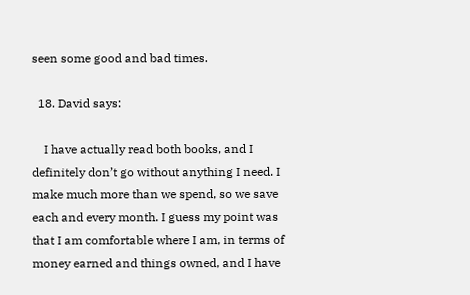seen some good and bad times.

  18. David says:

    I have actually read both books, and I definitely don’t go without anything I need. I make much more than we spend, so we save each and every month. I guess my point was that I am comfortable where I am, in terms of money earned and things owned, and I have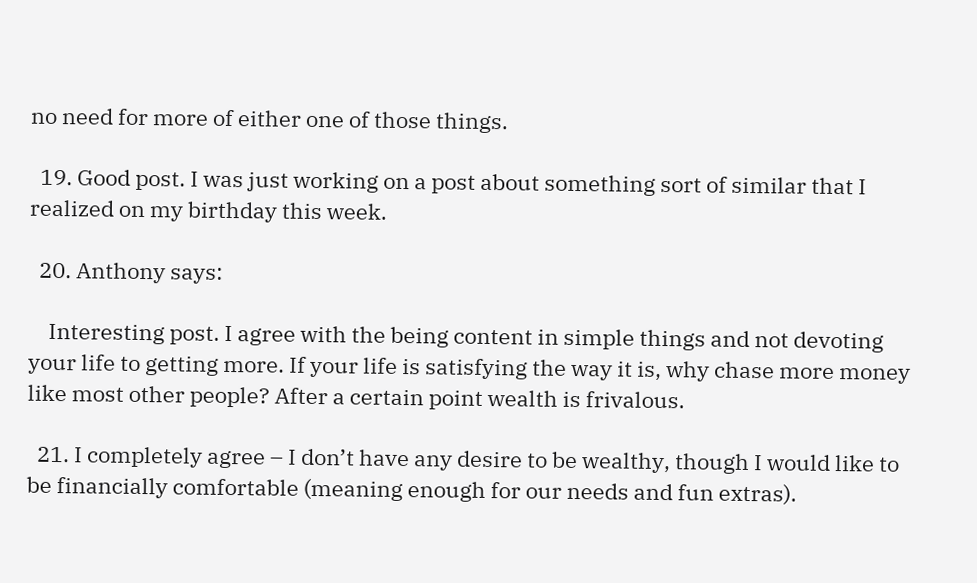no need for more of either one of those things.

  19. Good post. I was just working on a post about something sort of similar that I realized on my birthday this week.

  20. Anthony says:

    Interesting post. I agree with the being content in simple things and not devoting your life to getting more. If your life is satisfying the way it is, why chase more money like most other people? After a certain point wealth is frivalous.

  21. I completely agree – I don’t have any desire to be wealthy, though I would like to be financially comfortable (meaning enough for our needs and fun extras).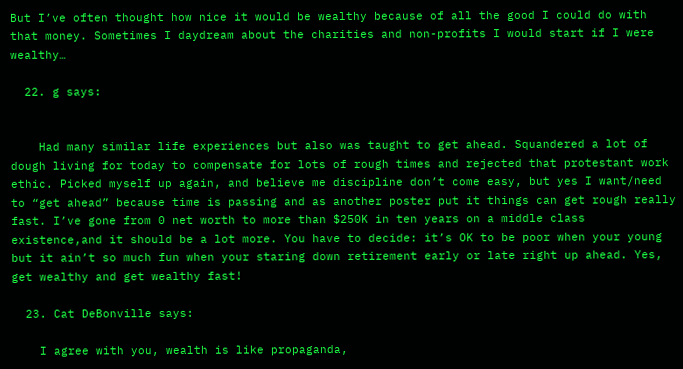But I’ve often thought how nice it would be wealthy because of all the good I could do with that money. Sometimes I daydream about the charities and non-profits I would start if I were wealthy…

  22. g says:


    Had many similar life experiences but also was taught to get ahead. Squandered a lot of dough living for today to compensate for lots of rough times and rejected that protestant work ethic. Picked myself up again, and believe me discipline don’t come easy, but yes I want/need to “get ahead” because time is passing and as another poster put it things can get rough really fast. I’ve gone from 0 net worth to more than $250K in ten years on a middle class existence,and it should be a lot more. You have to decide: it’s OK to be poor when your young but it ain’t so much fun when your staring down retirement early or late right up ahead. Yes, get wealthy and get wealthy fast!

  23. Cat DeBonville says:

    I agree with you, wealth is like propaganda,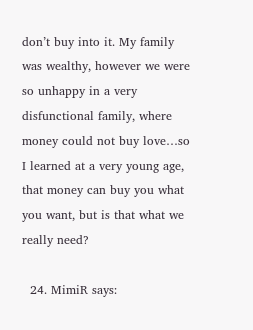don’t buy into it. My family was wealthy, however we were so unhappy in a very disfunctional family, where money could not buy love…so I learned at a very young age, that money can buy you what you want, but is that what we really need?

  24. MimiR says: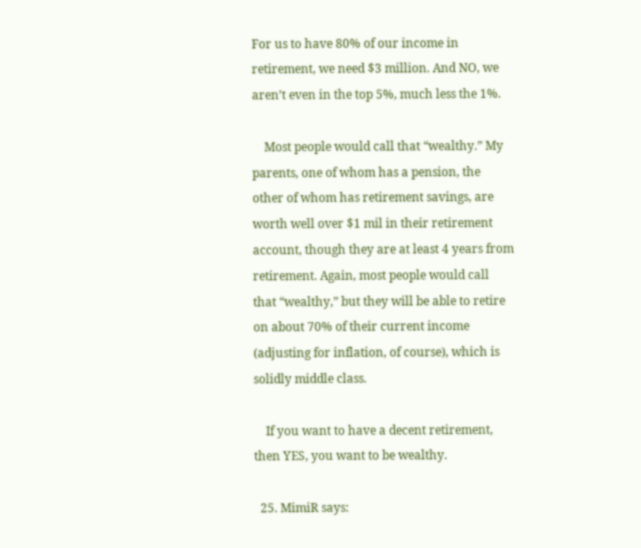For us to have 80% of our income in retirement, we need $3 million. And NO, we aren’t even in the top 5%, much less the 1%.

    Most people would call that “wealthy.” My parents, one of whom has a pension, the other of whom has retirement savings, are worth well over $1 mil in their retirement account, though they are at least 4 years from retirement. Again, most people would call that “wealthy,” but they will be able to retire on about 70% of their current income (adjusting for inflation, of course), which is solidly middle class.

    If you want to have a decent retirement, then YES, you want to be wealthy.

  25. MimiR says: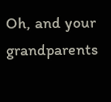Oh, and your grandparents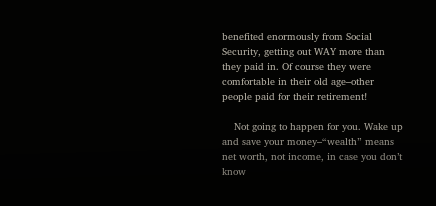benefited enormously from Social Security, getting out WAY more than they paid in. Of course they were comfortable in their old age–other people paid for their retirement!

    Not going to happen for you. Wake up and save your money–“wealth” means net worth, not income, in case you don’t know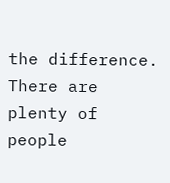the difference. There are plenty of people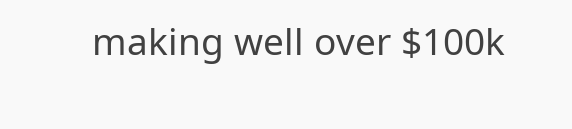making well over $100k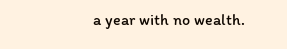a year with no wealth.